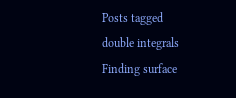Posts tagged double integrals
Finding surface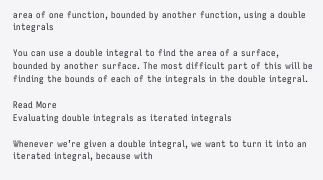area of one function, bounded by another function, using a double integrals

You can use a double integral to find the area of a surface, bounded by another surface. The most difficult part of this will be finding the bounds of each of the integrals in the double integral.

Read More
Evaluating double integrals as iterated integrals

Whenever we’re given a double integral, we want to turn it into an iterated integral, because with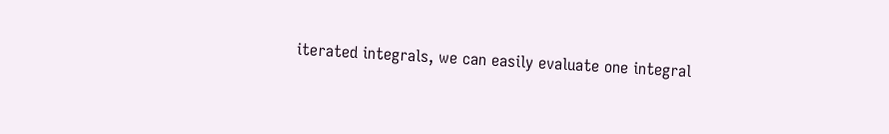iterated integrals, we can easily evaluate one integral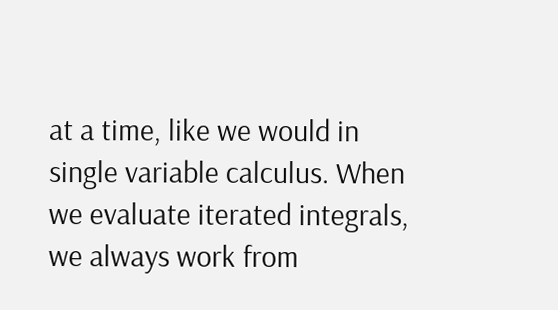at a time, like we would in single variable calculus. When we evaluate iterated integrals, we always work from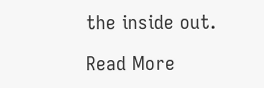the inside out.

Read More